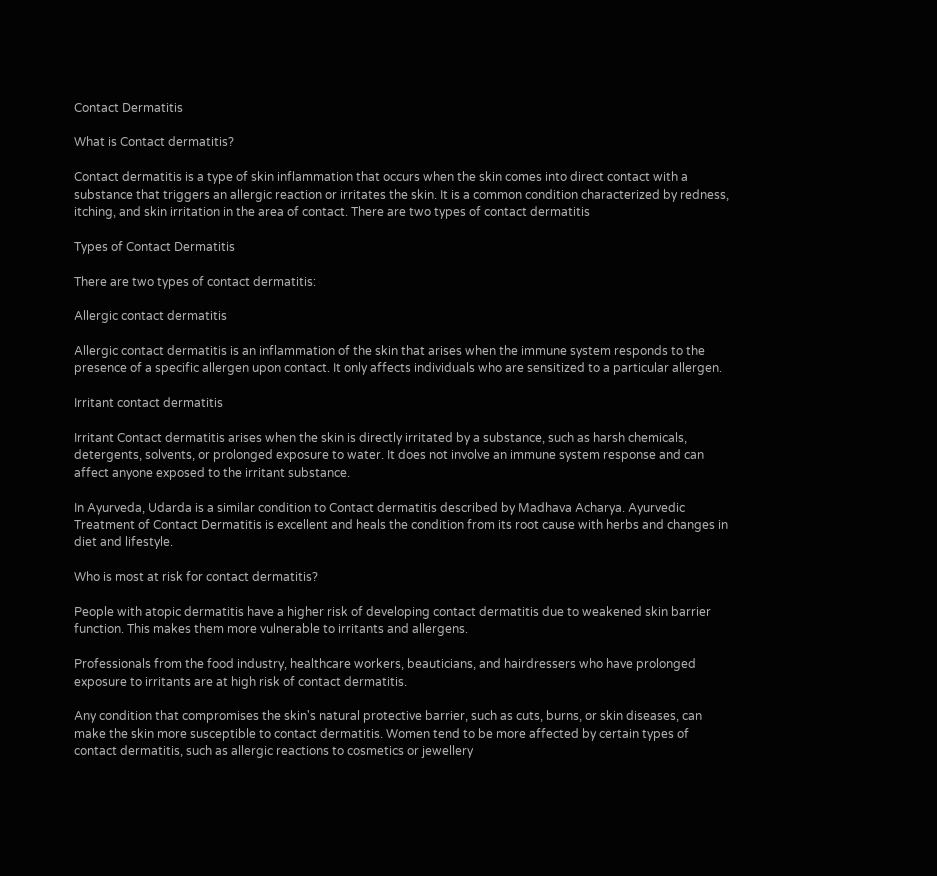Contact Dermatitis

What is Contact dermatitis?

Contact dermatitis is a type of skin inflammation that occurs when the skin comes into direct contact with a substance that triggers an allergic reaction or irritates the skin. It is a common condition characterized by redness, itching, and skin irritation in the area of contact. There are two types of contact dermatitis

Types of Contact Dermatitis

There are two types of contact dermatitis:

Allergic contact dermatitis

Allergic contact dermatitis is an inflammation of the skin that arises when the immune system responds to the presence of a specific allergen upon contact. It only affects individuals who are sensitized to a particular allergen.

Irritant contact dermatitis

Irritant Contact dermatitis arises when the skin is directly irritated by a substance, such as harsh chemicals, detergents, solvents, or prolonged exposure to water. It does not involve an immune system response and can affect anyone exposed to the irritant substance.

In Ayurveda, Udarda is a similar condition to Contact dermatitis described by Madhava Acharya. Ayurvedic Treatment of Contact Dermatitis is excellent and heals the condition from its root cause with herbs and changes in diet and lifestyle.

Who is most at risk for contact dermatitis?

People with atopic dermatitis have a higher risk of developing contact dermatitis due to weakened skin barrier function. This makes them more vulnerable to irritants and allergens.

Professionals from the food industry, healthcare workers, beauticians, and hairdressers who have prolonged exposure to irritants are at high risk of contact dermatitis.

Any condition that compromises the skin's natural protective barrier, such as cuts, burns, or skin diseases, can make the skin more susceptible to contact dermatitis. Women tend to be more affected by certain types of contact dermatitis, such as allergic reactions to cosmetics or jewellery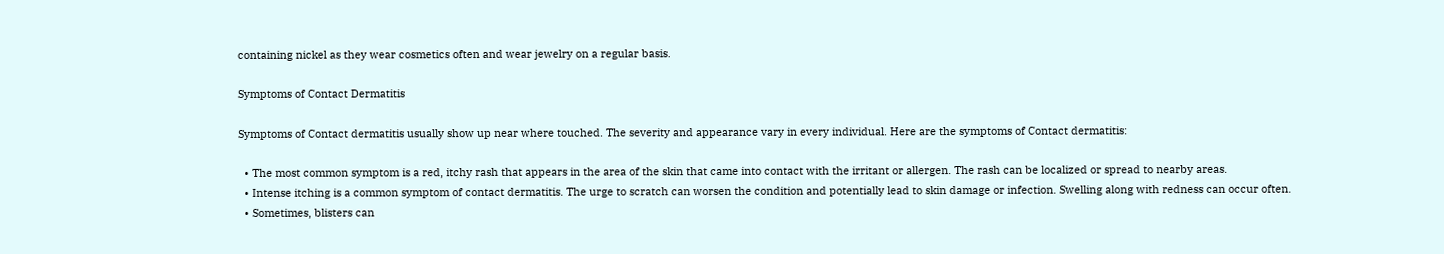containing nickel as they wear cosmetics often and wear jewelry on a regular basis.

Symptoms of Contact Dermatitis

Symptoms of Contact dermatitis usually show up near where touched. The severity and appearance vary in every individual. Here are the symptoms of Contact dermatitis:

  • The most common symptom is a red, itchy rash that appears in the area of the skin that came into contact with the irritant or allergen. The rash can be localized or spread to nearby areas.
  • Intense itching is a common symptom of contact dermatitis. The urge to scratch can worsen the condition and potentially lead to skin damage or infection. Swelling along with redness can occur often.
  • Sometimes, blisters can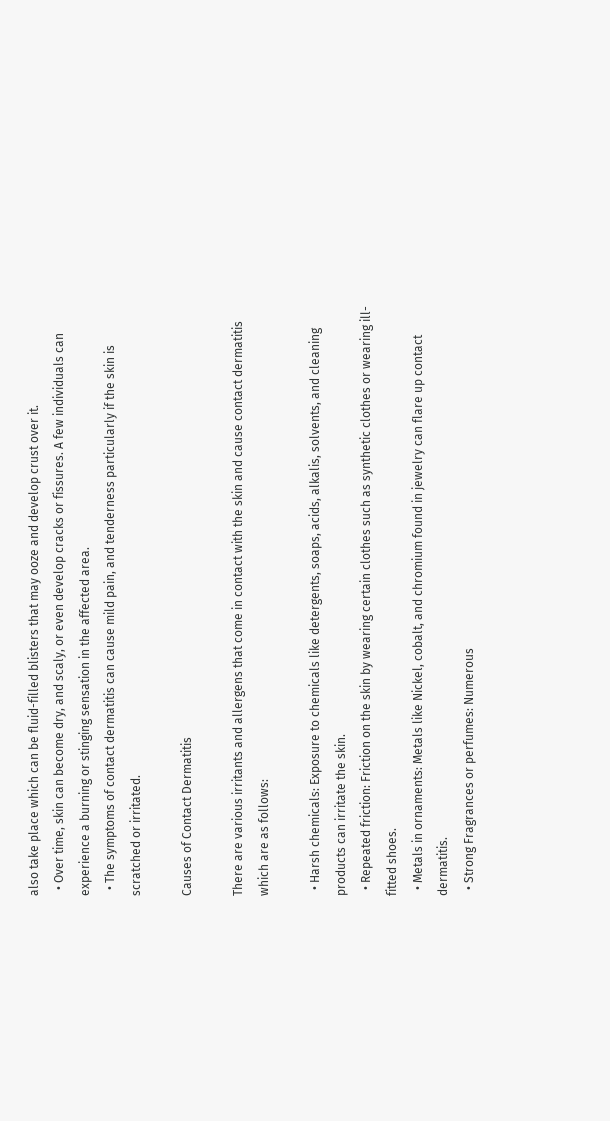also take place which can be fluid-filled blisters that may ooze and develop crust over it.
  • Over time, skin can become dry, and scaly, or even develop cracks or fissures. A few individuals can experience a burning or stinging sensation in the affected area.
  • The symptoms of contact dermatitis can cause mild pain, and tenderness particularly if the skin is scratched or irritated.

Causes of Contact Dermatitis

There are various irritants and allergens that come in contact with the skin and cause contact dermatitis which are as follows:

  • Harsh chemicals: Exposure to chemicals like detergents, soaps, acids, alkalis, solvents, and cleaning products can irritate the skin.
  • Repeated friction: Friction on the skin by wearing certain clothes such as synthetic clothes or wearing ill-fitted shoes.
  • Metals in ornaments: Metals like Nickel, cobalt, and chromium found in jewelry can flare up contact dermatitis.
  • Strong Fragrances or perfumes: Numerous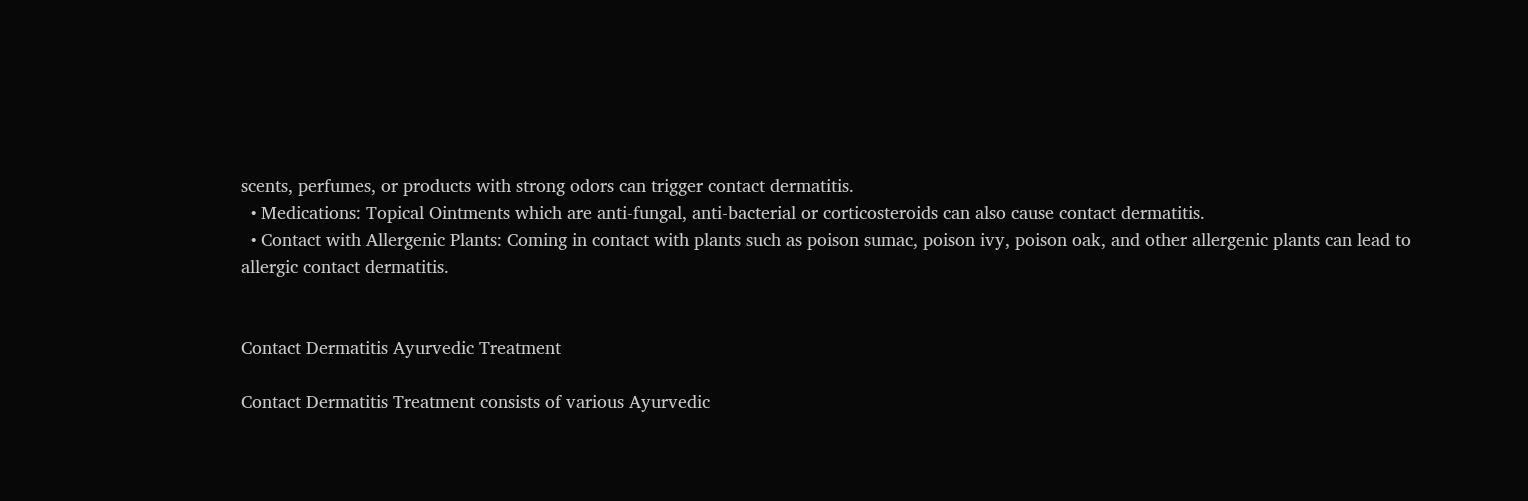scents, perfumes, or products with strong odors can trigger contact dermatitis.
  • Medications: Topical Ointments which are anti-fungal, anti-bacterial or corticosteroids can also cause contact dermatitis.
  • Contact with Allergenic Plants: Coming in contact with plants such as poison sumac, poison ivy, poison oak, and other allergenic plants can lead to allergic contact dermatitis.


Contact Dermatitis Ayurvedic Treatment

Contact Dermatitis Treatment consists of various Ayurvedic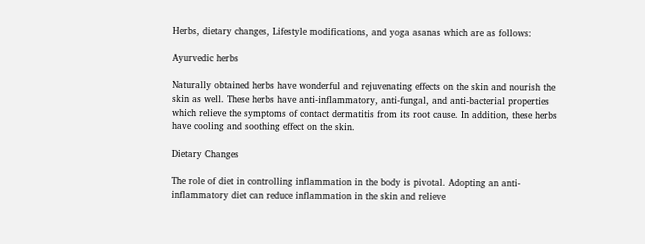Herbs, dietary changes, Lifestyle modifications, and yoga asanas which are as follows:

Ayurvedic herbs

Naturally obtained herbs have wonderful and rejuvenating effects on the skin and nourish the skin as well. These herbs have anti-inflammatory, anti-fungal, and anti-bacterial properties which relieve the symptoms of contact dermatitis from its root cause. In addition, these herbs have cooling and soothing effect on the skin.

Dietary Changes

The role of diet in controlling inflammation in the body is pivotal. Adopting an anti-inflammatory diet can reduce inflammation in the skin and relieve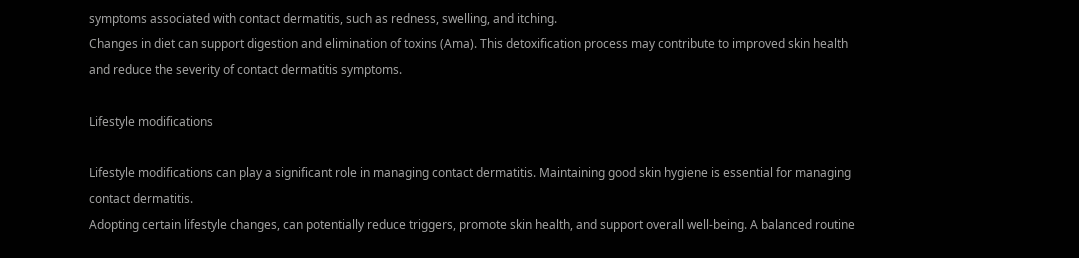symptoms associated with contact dermatitis, such as redness, swelling, and itching.
Changes in diet can support digestion and elimination of toxins (Ama). This detoxification process may contribute to improved skin health and reduce the severity of contact dermatitis symptoms.

Lifestyle modifications

Lifestyle modifications can play a significant role in managing contact dermatitis. Maintaining good skin hygiene is essential for managing contact dermatitis.
Adopting certain lifestyle changes, can potentially reduce triggers, promote skin health, and support overall well-being. A balanced routine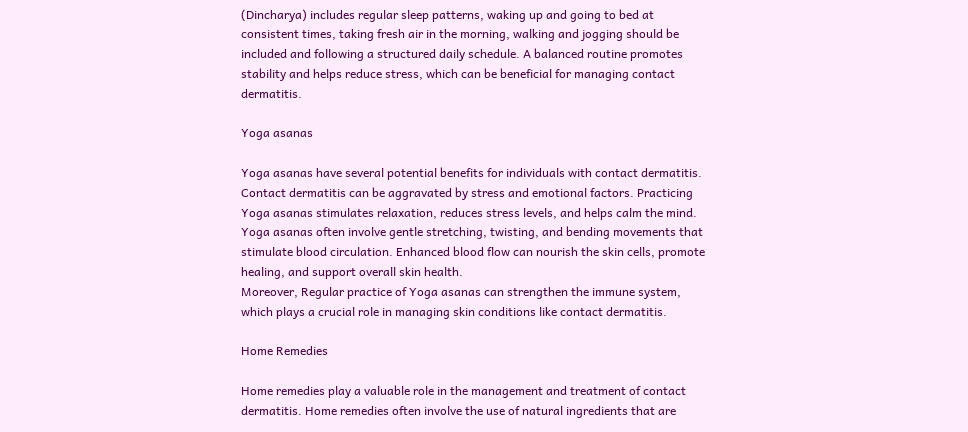(Dincharya) includes regular sleep patterns, waking up and going to bed at consistent times, taking fresh air in the morning, walking and jogging should be included and following a structured daily schedule. A balanced routine promotes stability and helps reduce stress, which can be beneficial for managing contact dermatitis.

Yoga asanas

Yoga asanas have several potential benefits for individuals with contact dermatitis. Contact dermatitis can be aggravated by stress and emotional factors. Practicing Yoga asanas stimulates relaxation, reduces stress levels, and helps calm the mind.
Yoga asanas often involve gentle stretching, twisting, and bending movements that stimulate blood circulation. Enhanced blood flow can nourish the skin cells, promote healing, and support overall skin health.
Moreover, Regular practice of Yoga asanas can strengthen the immune system, which plays a crucial role in managing skin conditions like contact dermatitis.

Home Remedies

Home remedies play a valuable role in the management and treatment of contact dermatitis. Home remedies often involve the use of natural ingredients that are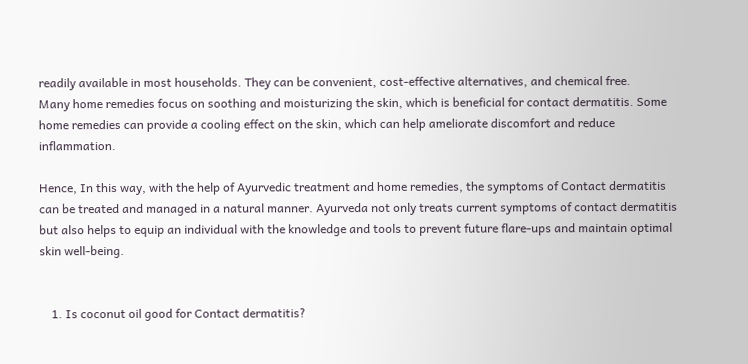readily available in most households. They can be convenient, cost-effective alternatives, and chemical free.
Many home remedies focus on soothing and moisturizing the skin, which is beneficial for contact dermatitis. Some home remedies can provide a cooling effect on the skin, which can help ameliorate discomfort and reduce inflammation.

Hence, In this way, with the help of Ayurvedic treatment and home remedies, the symptoms of Contact dermatitis can be treated and managed in a natural manner. Ayurveda not only treats current symptoms of contact dermatitis but also helps to equip an individual with the knowledge and tools to prevent future flare-ups and maintain optimal skin well-being.


    1. Is coconut oil good for Contact dermatitis?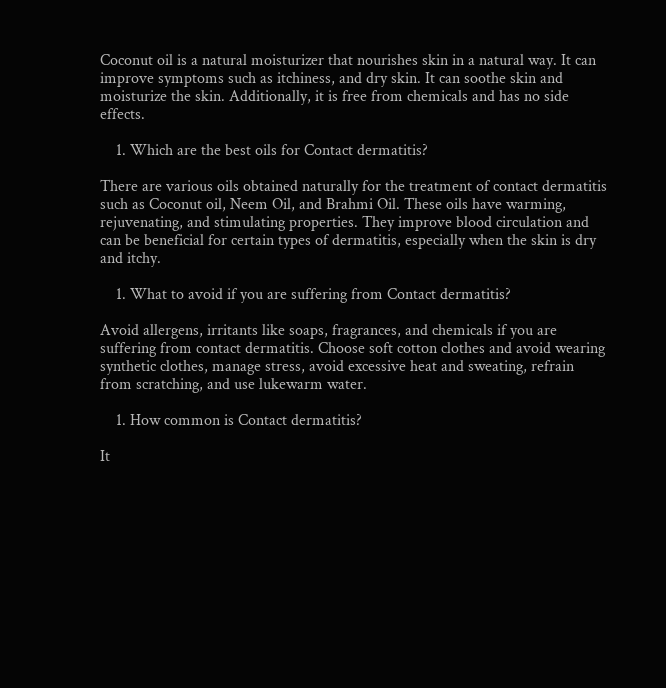Coconut oil is a natural moisturizer that nourishes skin in a natural way. It can improve symptoms such as itchiness, and dry skin. It can soothe skin and moisturize the skin. Additionally, it is free from chemicals and has no side effects.

    1. Which are the best oils for Contact dermatitis?

There are various oils obtained naturally for the treatment of contact dermatitis such as Coconut oil, Neem Oil, and Brahmi Oil. These oils have warming, rejuvenating, and stimulating properties. They improve blood circulation and can be beneficial for certain types of dermatitis, especially when the skin is dry and itchy.

    1. What to avoid if you are suffering from Contact dermatitis?

Avoid allergens, irritants like soaps, fragrances, and chemicals if you are suffering from contact dermatitis. Choose soft cotton clothes and avoid wearing synthetic clothes, manage stress, avoid excessive heat and sweating, refrain from scratching, and use lukewarm water.

    1. How common is Contact dermatitis?

It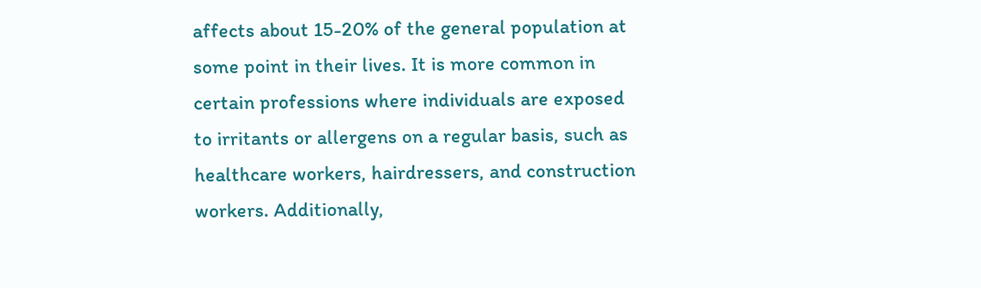affects about 15-20% of the general population at some point in their lives. It is more common in certain professions where individuals are exposed to irritants or allergens on a regular basis, such as healthcare workers, hairdressers, and construction workers. Additionally,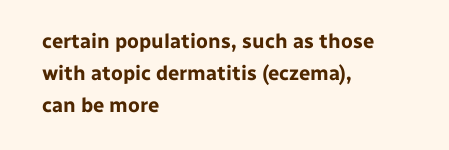certain populations, such as those with atopic dermatitis (eczema), can be more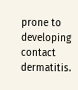prone to developing contact dermatitis.